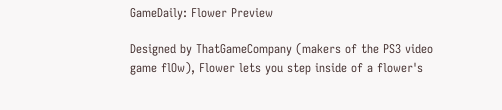GameDaily: Flower Preview

Designed by ThatGameCompany (makers of the PS3 video game flOw), Flower lets you step inside of a flower's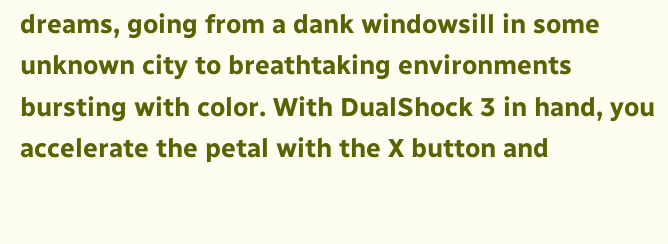dreams, going from a dank windowsill in some unknown city to breathtaking environments bursting with color. With DualShock 3 in hand, you accelerate the petal with the X button and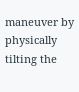maneuver by physically tilting the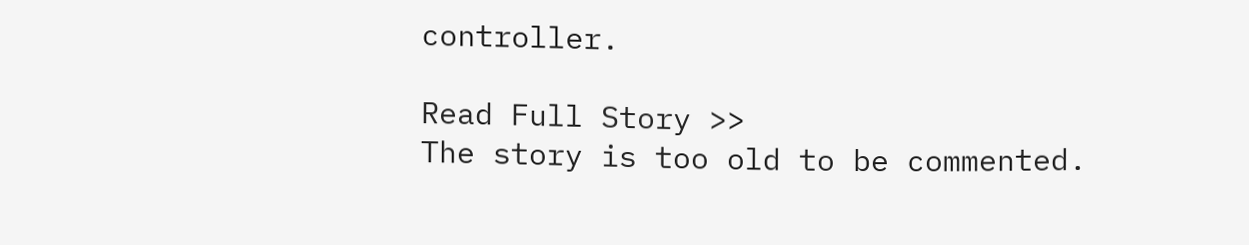controller.

Read Full Story >>
The story is too old to be commented.